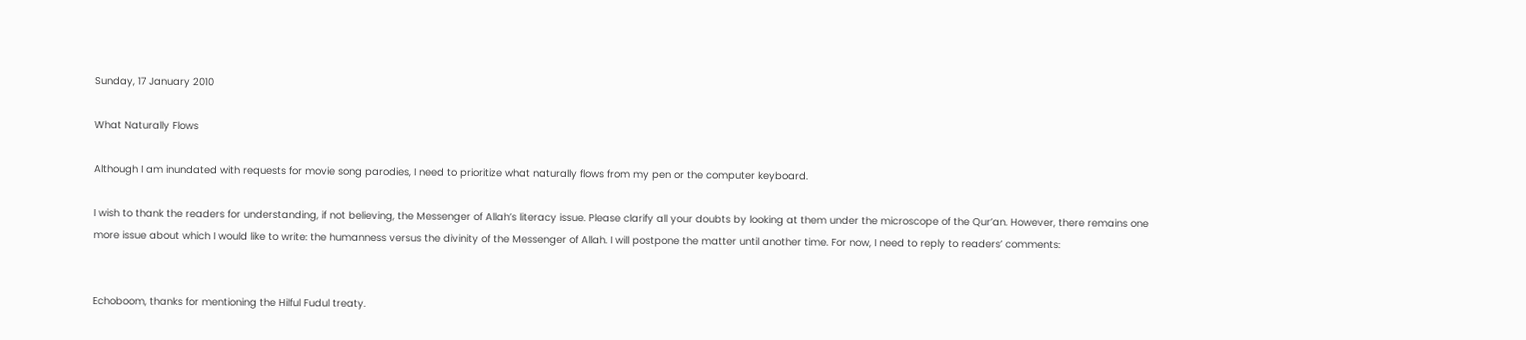Sunday, 17 January 2010

What Naturally Flows

Although I am inundated with requests for movie song parodies, I need to prioritize what naturally flows from my pen or the computer keyboard.

I wish to thank the readers for understanding, if not believing, the Messenger of Allah’s literacy issue. Please clarify all your doubts by looking at them under the microscope of the Qur’an. However, there remains one more issue about which I would like to write: the humanness versus the divinity of the Messenger of Allah. I will postpone the matter until another time. For now, I need to reply to readers’ comments:


Echoboom, thanks for mentioning the Hilful Fudul treaty.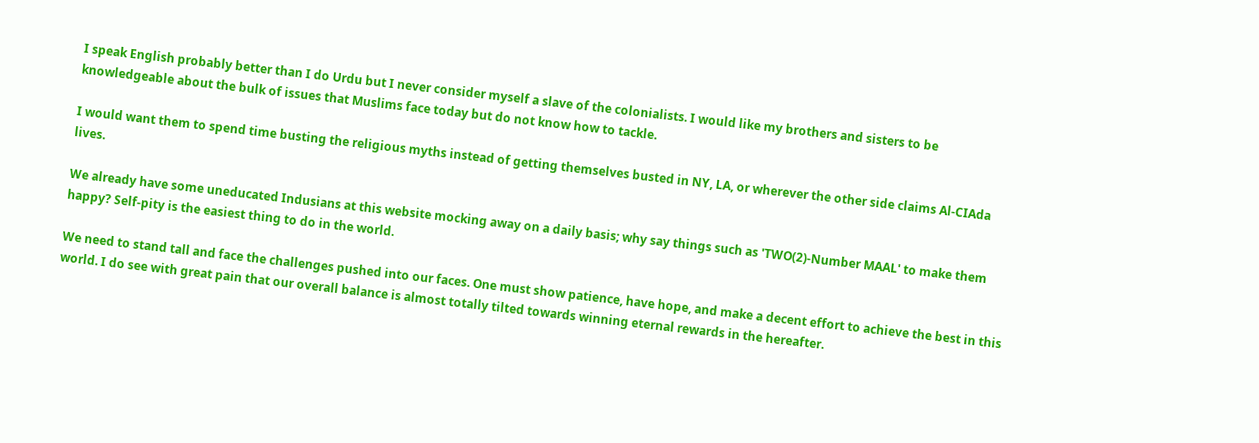I speak English probably better than I do Urdu but I never consider myself a slave of the colonialists. I would like my brothers and sisters to be knowledgeable about the bulk of issues that Muslims face today but do not know how to tackle.

I would want them to spend time busting the religious myths instead of getting themselves busted in NY, LA, or wherever the other side claims Al-CIAda lives.

We already have some uneducated Indusians at this website mocking away on a daily basis; why say things such as 'TWO(2)-Number MAAL' to make them happy? Self-pity is the easiest thing to do in the world.

We need to stand tall and face the challenges pushed into our faces. One must show patience, have hope, and make a decent effort to achieve the best in this world. I do see with great pain that our overall balance is almost totally tilted towards winning eternal rewards in the hereafter.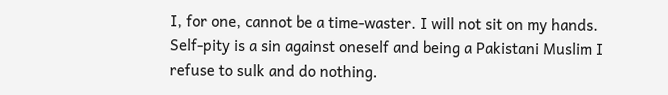I, for one, cannot be a time-waster. I will not sit on my hands. Self-pity is a sin against oneself and being a Pakistani Muslim I refuse to sulk and do nothing.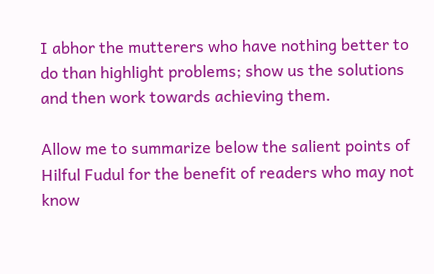I abhor the mutterers who have nothing better to do than highlight problems; show us the solutions and then work towards achieving them.

Allow me to summarize below the salient points of Hilful Fudul for the benefit of readers who may not know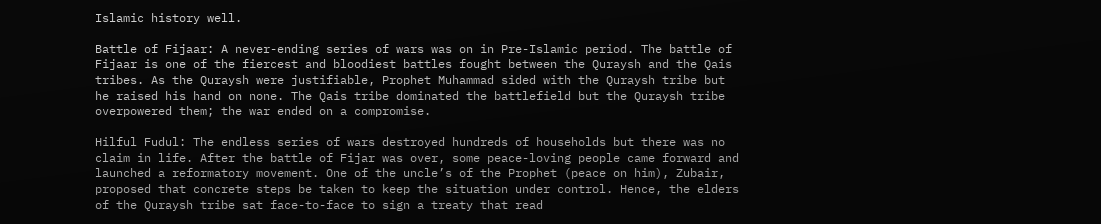Islamic history well.

Battle of Fijaar: A never-ending series of wars was on in Pre-Islamic period. The battle of Fijaar is one of the fiercest and bloodiest battles fought between the Quraysh and the Qais tribes. As the Quraysh were justifiable, Prophet Muhammad sided with the Quraysh tribe but he raised his hand on none. The Qais tribe dominated the battlefield but the Quraysh tribe overpowered them; the war ended on a compromise.

Hilful Fudul: The endless series of wars destroyed hundreds of households but there was no claim in life. After the battle of Fijar was over, some peace-loving people came forward and launched a reformatory movement. One of the uncle’s of the Prophet (peace on him), Zubair, proposed that concrete steps be taken to keep the situation under control. Hence, the elders of the Quraysh tribe sat face-to-face to sign a treaty that read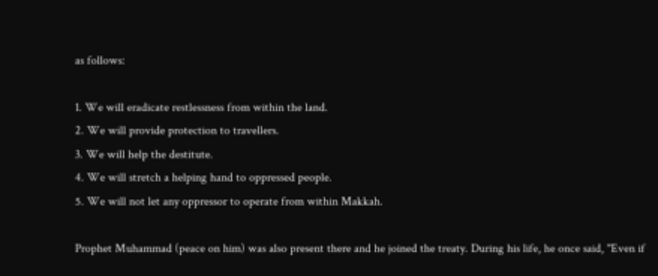as follows:

1. We will eradicate restlessness from within the land.
2. We will provide protection to travellers.
3. We will help the destitute.
4. We will stretch a helping hand to oppressed people.
5. We will not let any oppressor to operate from within Makkah.

Prophet Muhammad (peace on him) was also present there and he joined the treaty. During his life, he once said, "Even if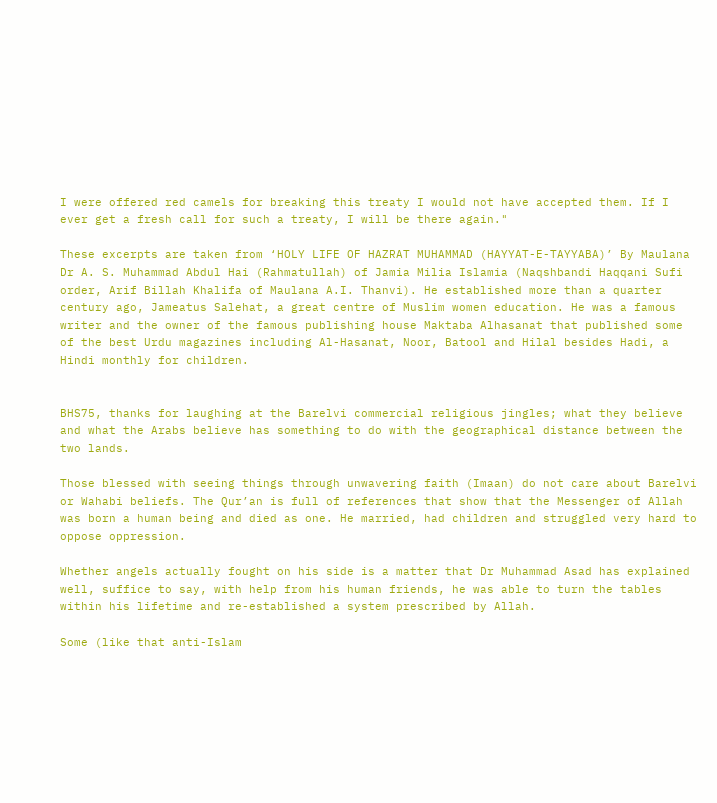I were offered red camels for breaking this treaty I would not have accepted them. If I ever get a fresh call for such a treaty, I will be there again."

These excerpts are taken from ‘HOLY LIFE OF HAZRAT MUHAMMAD (HAYYAT-E-TAYYABA)’ By Maulana Dr A. S. Muhammad Abdul Hai (Rahmatullah) of Jamia Milia Islamia (Naqshbandi Haqqani Sufi order, Arif Billah Khalifa of Maulana A.I. Thanvi). He established more than a quarter century ago, Jameatus Salehat, a great centre of Muslim women education. He was a famous writer and the owner of the famous publishing house Maktaba Alhasanat that published some of the best Urdu magazines including Al-Hasanat, Noor, Batool and Hilal besides Hadi, a Hindi monthly for children.


BHS75, thanks for laughing at the Barelvi commercial religious jingles; what they believe and what the Arabs believe has something to do with the geographical distance between the two lands.

Those blessed with seeing things through unwavering faith (Imaan) do not care about Barelvi or Wahabi beliefs. The Qur’an is full of references that show that the Messenger of Allah was born a human being and died as one. He married, had children and struggled very hard to oppose oppression.

Whether angels actually fought on his side is a matter that Dr Muhammad Asad has explained well, suffice to say, with help from his human friends, he was able to turn the tables within his lifetime and re-established a system prescribed by Allah.

Some (like that anti-Islam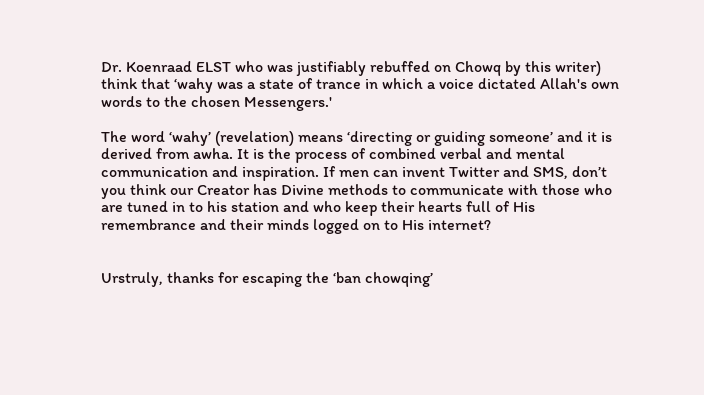Dr. Koenraad ELST who was justifiably rebuffed on Chowq by this writer) think that ‘wahy was a state of trance in which a voice dictated Allah's own words to the chosen Messengers.'

The word ‘wahy’ (revelation) means ‘directing or guiding someone’ and it is derived from awha. It is the process of combined verbal and mental communication and inspiration. If men can invent Twitter and SMS, don’t you think our Creator has Divine methods to communicate with those who are tuned in to his station and who keep their hearts full of His remembrance and their minds logged on to His internet?


Urstruly, thanks for escaping the ‘ban chowqing’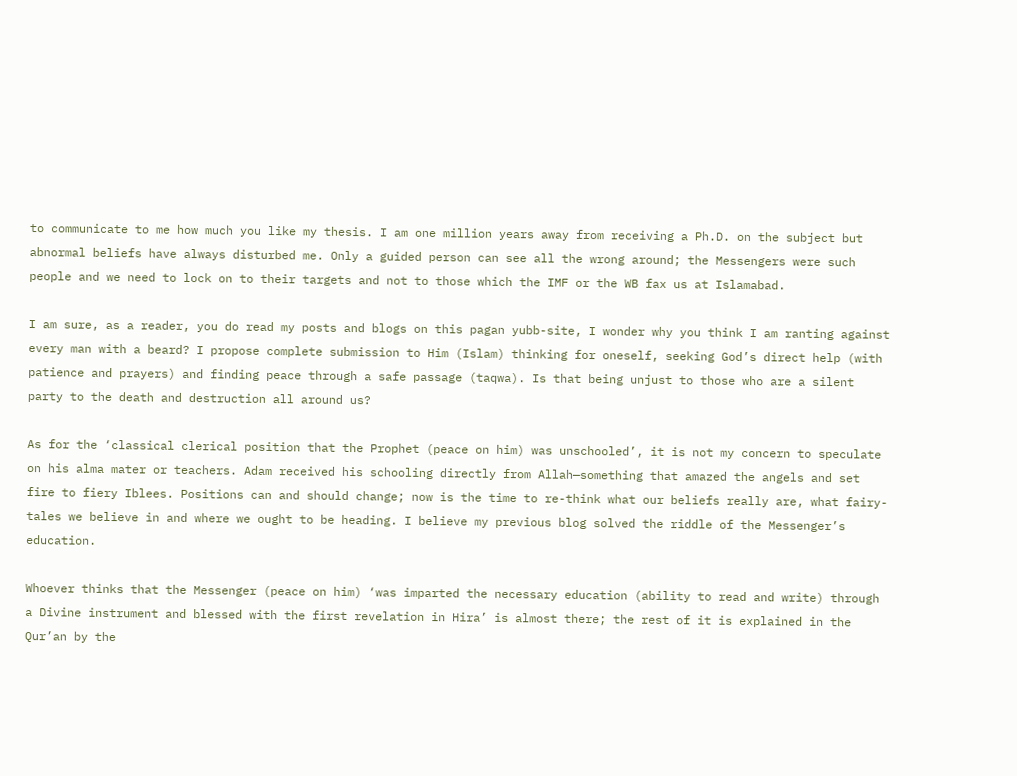to communicate to me how much you like my thesis. I am one million years away from receiving a Ph.D. on the subject but abnormal beliefs have always disturbed me. Only a guided person can see all the wrong around; the Messengers were such people and we need to lock on to their targets and not to those which the IMF or the WB fax us at Islamabad.

I am sure, as a reader, you do read my posts and blogs on this pagan yubb-site, I wonder why you think I am ranting against every man with a beard? I propose complete submission to Him (Islam) thinking for oneself, seeking God’s direct help (with patience and prayers) and finding peace through a safe passage (taqwa). Is that being unjust to those who are a silent party to the death and destruction all around us?

As for the ‘classical clerical position that the Prophet (peace on him) was unschooled’, it is not my concern to speculate on his alma mater or teachers. Adam received his schooling directly from Allah—something that amazed the angels and set fire to fiery Iblees. Positions can and should change; now is the time to re-think what our beliefs really are, what fairy-tales we believe in and where we ought to be heading. I believe my previous blog solved the riddle of the Messenger’s education.

Whoever thinks that the Messenger (peace on him) ‘was imparted the necessary education (ability to read and write) through a Divine instrument and blessed with the first revelation in Hira’ is almost there; the rest of it is explained in the Qur’an by the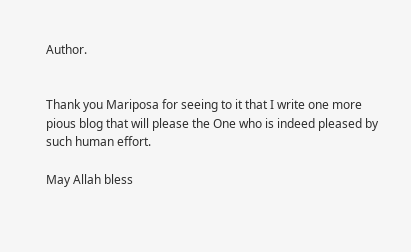Author.


Thank you Mariposa for seeing to it that I write one more pious blog that will please the One who is indeed pleased by such human effort.

May Allah bless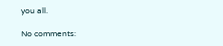you all.

No comments: